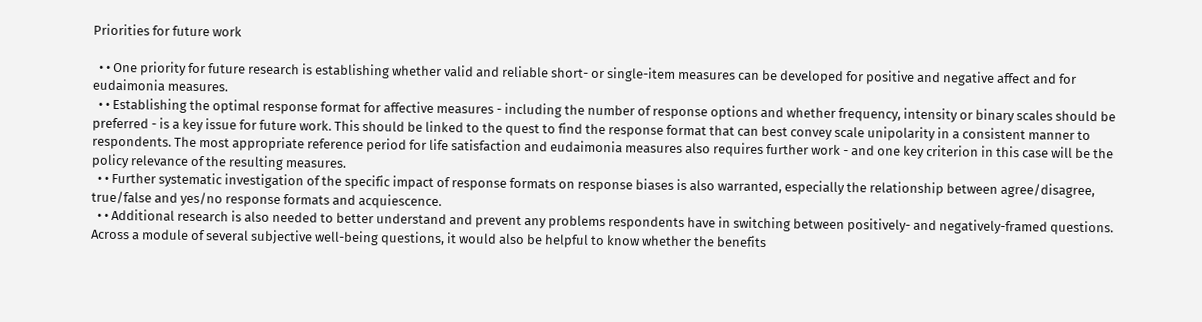Priorities for future work

  • • One priority for future research is establishing whether valid and reliable short- or single-item measures can be developed for positive and negative affect and for eudaimonia measures.
  • • Establishing the optimal response format for affective measures - including the number of response options and whether frequency, intensity or binary scales should be preferred - is a key issue for future work. This should be linked to the quest to find the response format that can best convey scale unipolarity in a consistent manner to respondents. The most appropriate reference period for life satisfaction and eudaimonia measures also requires further work - and one key criterion in this case will be the policy relevance of the resulting measures.
  • • Further systematic investigation of the specific impact of response formats on response biases is also warranted, especially the relationship between agree/disagree, true/false and yes/no response formats and acquiescence.
  • • Additional research is also needed to better understand and prevent any problems respondents have in switching between positively- and negatively-framed questions. Across a module of several subjective well-being questions, it would also be helpful to know whether the benefits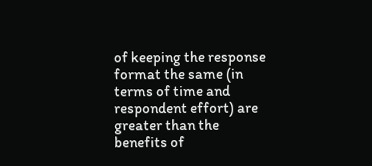of keeping the response format the same (in terms of time and respondent effort) are greater than the benefits of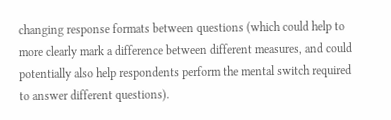changing response formats between questions (which could help to more clearly mark a difference between different measures, and could potentially also help respondents perform the mental switch required to answer different questions).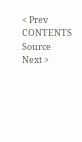< Prev   CONTENTS   Source   Next >